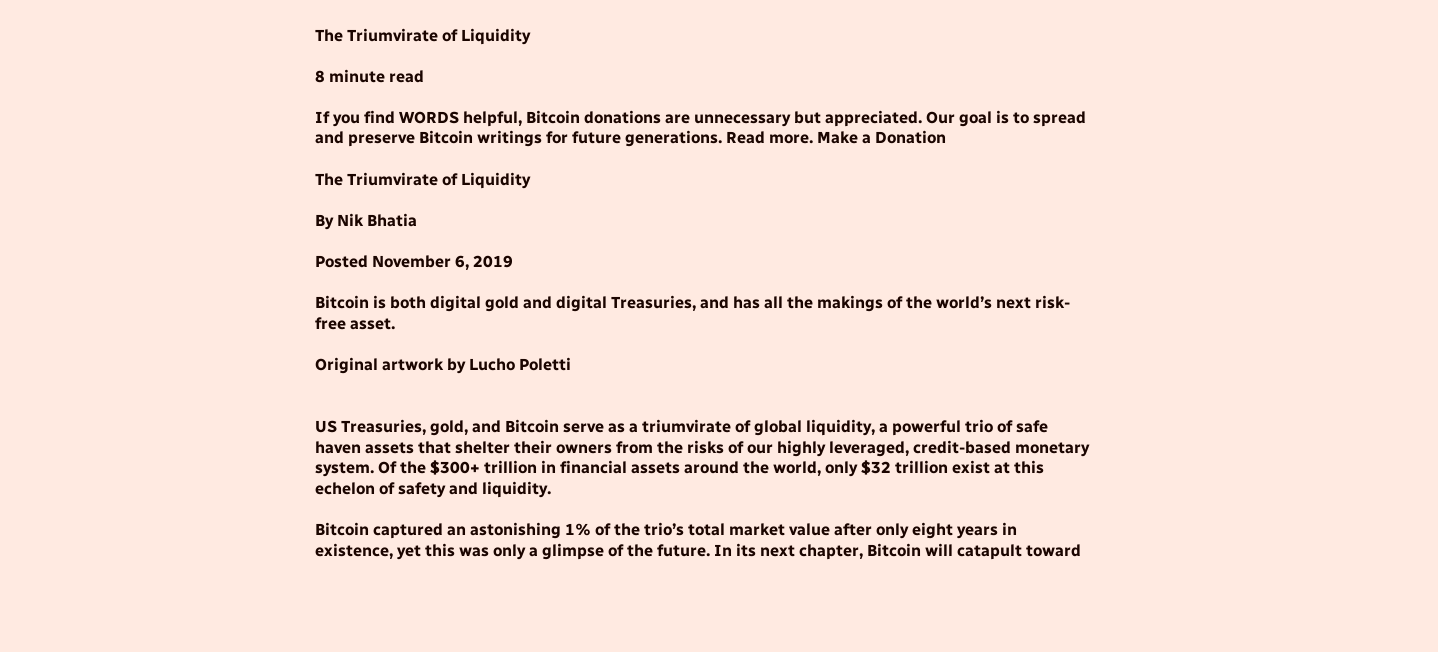The Triumvirate of Liquidity

8 minute read

If you find WORDS helpful, Bitcoin donations are unnecessary but appreciated. Our goal is to spread and preserve Bitcoin writings for future generations. Read more. Make a Donation

The Triumvirate of Liquidity

By Nik Bhatia

Posted November 6, 2019

Bitcoin is both digital gold and digital Treasuries, and has all the makings of the world’s next risk-free asset.

Original artwork by Lucho Poletti


US Treasuries, gold, and Bitcoin serve as a triumvirate of global liquidity, a powerful trio of safe haven assets that shelter their owners from the risks of our highly leveraged, credit-based monetary system. Of the $300+ trillion in financial assets around the world, only $32 trillion exist at this echelon of safety and liquidity.

Bitcoin captured an astonishing 1% of the trio’s total market value after only eight years in existence, yet this was only a glimpse of the future. In its next chapter, Bitcoin will catapult toward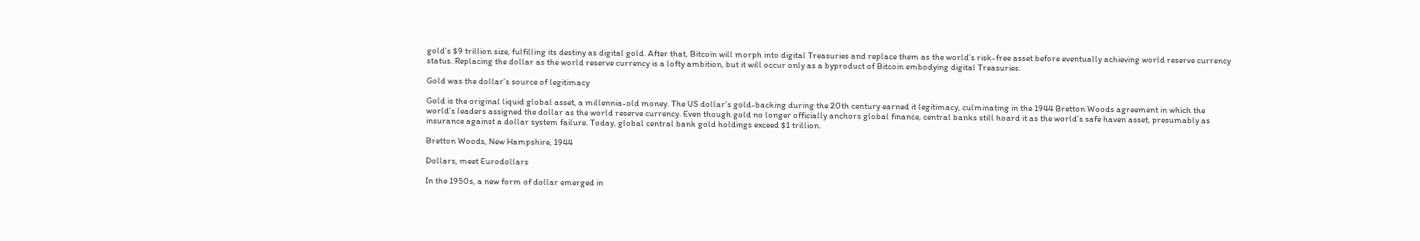gold’s $9 trillion size, fulfilling its destiny as digital gold. After that, Bitcoin will morph into digital Treasuries and replace them as the world’s risk-free asset before eventually achieving world reserve currency status. Replacing the dollar as the world reserve currency is a lofty ambition, but it will occur only as a byproduct of Bitcoin embodying digital Treasuries.

Gold was the dollar’s source of legitimacy

Gold is the original liquid global asset, a millennia-old money. The US dollar’s gold-backing during the 20th century earned it legitimacy, culminating in the 1944 Bretton Woods agreement in which the world’s leaders assigned the dollar as the world reserve currency. Even though gold no longer officially anchors global finance, central banks still hoard it as the world’s safe haven asset, presumably as insurance against a dollar system failure. Today, global central bank gold holdings exceed $1 trillion.

Bretton Woods, New Hampshire, 1944

Dollars, meet Eurodollars

In the 1950s, a new form of dollar emerged in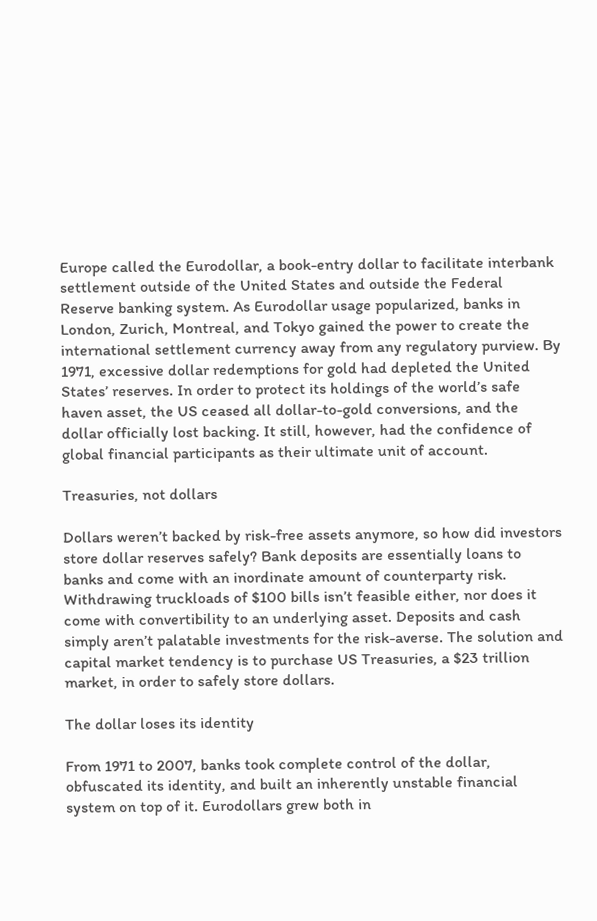Europe called the Eurodollar, a book-entry dollar to facilitate interbank settlement outside of the United States and outside the Federal Reserve banking system. As Eurodollar usage popularized, banks in London, Zurich, Montreal, and Tokyo gained the power to create the international settlement currency away from any regulatory purview. By 1971, excessive dollar redemptions for gold had depleted the United States’ reserves. In order to protect its holdings of the world’s safe haven asset, the US ceased all dollar-to-gold conversions, and the dollar officially lost backing. It still, however, had the confidence of global financial participants as their ultimate unit of account.

Treasuries, not dollars

Dollars weren’t backed by risk-free assets anymore, so how did investors store dollar reserves safely? Bank deposits are essentially loans to banks and come with an inordinate amount of counterparty risk. Withdrawing truckloads of $100 bills isn’t feasible either, nor does it come with convertibility to an underlying asset. Deposits and cash simply aren’t palatable investments for the risk-averse. The solution and capital market tendency is to purchase US Treasuries, a $23 trillion market, in order to safely store dollars.

The dollar loses its identity

From 1971 to 2007, banks took complete control of the dollar, obfuscated its identity, and built an inherently unstable financial system on top of it. Eurodollars grew both in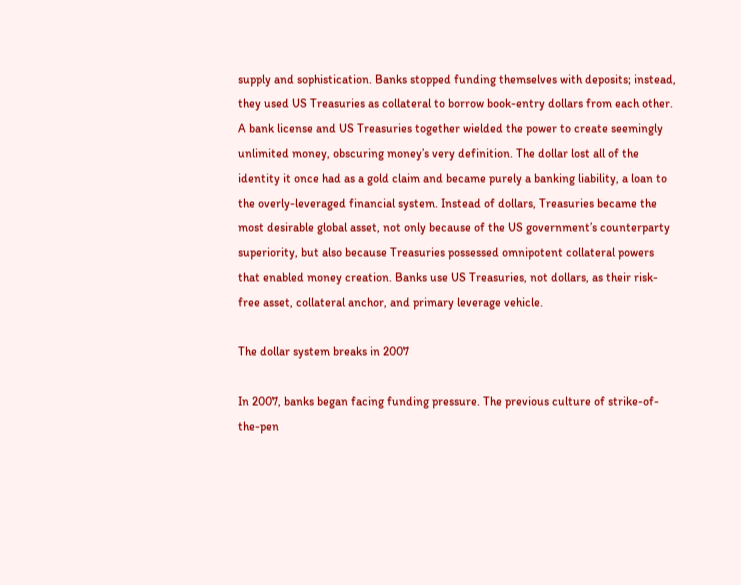supply and sophistication. Banks stopped funding themselves with deposits; instead, they used US Treasuries as collateral to borrow book-entry dollars from each other. A bank license and US Treasuries together wielded the power to create seemingly unlimited money, obscuring money’s very definition. The dollar lost all of the identity it once had as a gold claim and became purely a banking liability, a loan to the overly-leveraged financial system. Instead of dollars, Treasuries became the most desirable global asset, not only because of the US government’s counterparty superiority, but also because Treasuries possessed omnipotent collateral powers that enabled money creation. Banks use US Treasuries, not dollars, as their risk-free asset, collateral anchor, and primary leverage vehicle.

The dollar system breaks in 2007

In 2007, banks began facing funding pressure. The previous culture of strike-of-the-pen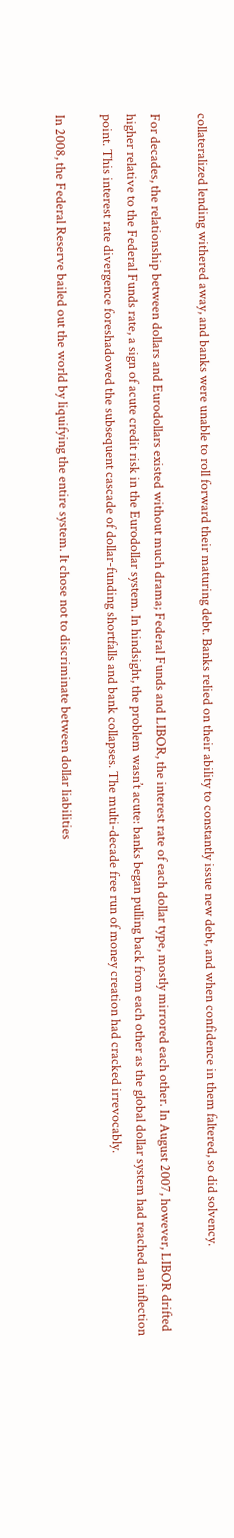collateralized lending withered away, and banks were unable to roll forward their maturing debt. Banks relied on their ability to constantly issue new debt, and when confidence in them faltered, so did solvency.

For decades, the relationship between dollars and Eurodollars existed without much drama; Federal Funds and LIBOR, the interest rate of each dollar type, mostly mirrored each other. In August 2007, however, LIBOR drifted higher relative to the Federal Funds rate, a sign of acute credit risk in the Eurodollar system. In hindsight, the problem wasn’t acute: banks began pulling back from each other as the global dollar system had reached an inflection point. This interest rate divergence foreshadowed the subsequent cascade of dollar-funding shortfalls and bank collapses. The multi-decade free run of money creation had cracked irrevocably.

In 2008, the Federal Reserve bailed out the world by liquifying the entire system. It chose not to discriminate between dollar liabilities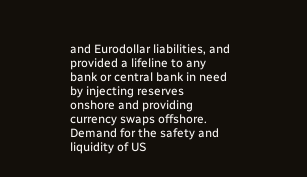and Eurodollar liabilities, and provided a lifeline to any bank or central bank in need by injecting reserves onshore and providing currency swaps offshore. Demand for the safety and liquidity of US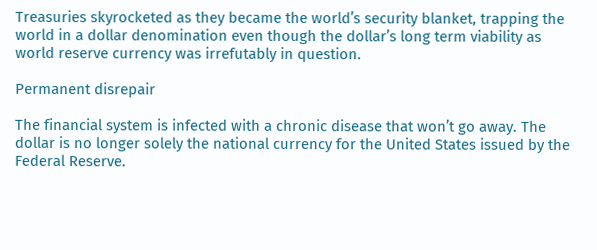Treasuries skyrocketed as they became the world’s security blanket, trapping the world in a dollar denomination even though the dollar’s long term viability as world reserve currency was irrefutably in question.

Permanent disrepair

The financial system is infected with a chronic disease that won’t go away. The dollar is no longer solely the national currency for the United States issued by the Federal Reserve.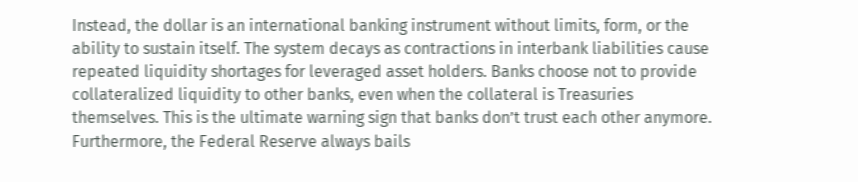Instead, the dollar is an international banking instrument without limits, form, or the ability to sustain itself. The system decays as contractions in interbank liabilities cause repeated liquidity shortages for leveraged asset holders. Banks choose not to provide collateralized liquidity to other banks, even when the collateral is Treasuries themselves. This is the ultimate warning sign that banks don’t trust each other anymore. Furthermore, the Federal Reserve always bails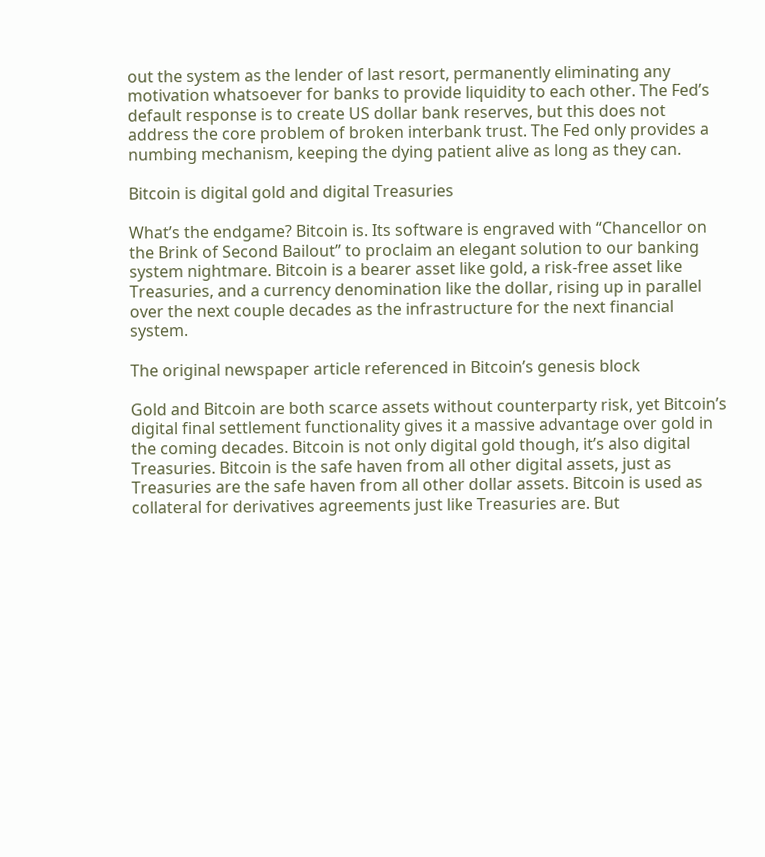out the system as the lender of last resort, permanently eliminating any motivation whatsoever for banks to provide liquidity to each other. The Fed’s default response is to create US dollar bank reserves, but this does not address the core problem of broken interbank trust. The Fed only provides a numbing mechanism, keeping the dying patient alive as long as they can.

Bitcoin is digital gold and digital Treasuries

What’s the endgame? Bitcoin is. Its software is engraved with “Chancellor on the Brink of Second Bailout” to proclaim an elegant solution to our banking system nightmare. Bitcoin is a bearer asset like gold, a risk-free asset like Treasuries, and a currency denomination like the dollar, rising up in parallel over the next couple decades as the infrastructure for the next financial system.

The original newspaper article referenced in Bitcoin’s genesis block

Gold and Bitcoin are both scarce assets without counterparty risk, yet Bitcoin’s digital final settlement functionality gives it a massive advantage over gold in the coming decades. Bitcoin is not only digital gold though, it’s also digital Treasuries. Bitcoin is the safe haven from all other digital assets, just as Treasuries are the safe haven from all other dollar assets. Bitcoin is used as collateral for derivatives agreements just like Treasuries are. But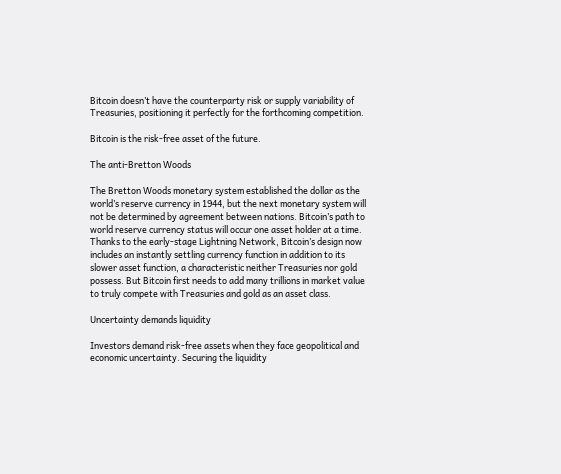Bitcoin doesn’t have the counterparty risk or supply variability of Treasuries, positioning it perfectly for the forthcoming competition.

Bitcoin is the risk-free asset of the future.

The anti-Bretton Woods

The Bretton Woods monetary system established the dollar as the world’s reserve currency in 1944, but the next monetary system will not be determined by agreement between nations. Bitcoin’s path to world reserve currency status will occur one asset holder at a time. Thanks to the early-stage Lightning Network, Bitcoin’s design now includes an instantly settling currency function in addition to its slower asset function, a characteristic neither Treasuries nor gold possess. But Bitcoin first needs to add many trillions in market value to truly compete with Treasuries and gold as an asset class.

Uncertainty demands liquidity

Investors demand risk-free assets when they face geopolitical and economic uncertainty. Securing the liquidity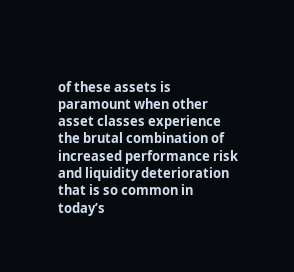of these assets is paramount when other asset classes experience the brutal combination of increased performance risk and liquidity deterioration that is so common in today’s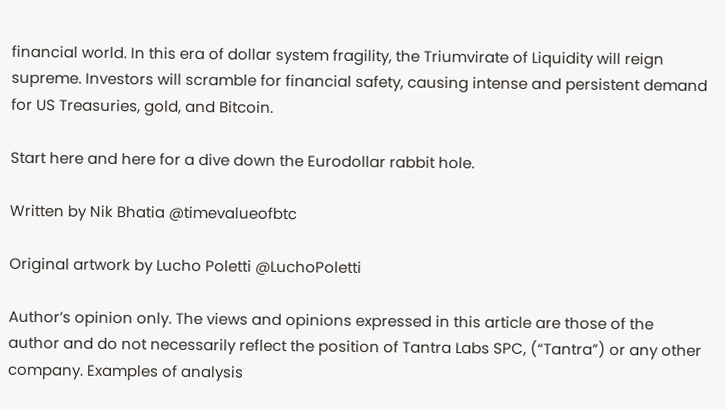financial world. In this era of dollar system fragility, the Triumvirate of Liquidity will reign supreme. Investors will scramble for financial safety, causing intense and persistent demand for US Treasuries, gold, and Bitcoin.

Start here and here for a dive down the Eurodollar rabbit hole.

Written by Nik Bhatia @timevalueofbtc

Original artwork by Lucho Poletti @LuchoPoletti

Author’s opinion only. The views and opinions expressed in this article are those of the author and do not necessarily reflect the position of Tantra Labs SPC, (“Tantra”) or any other company. Examples of analysis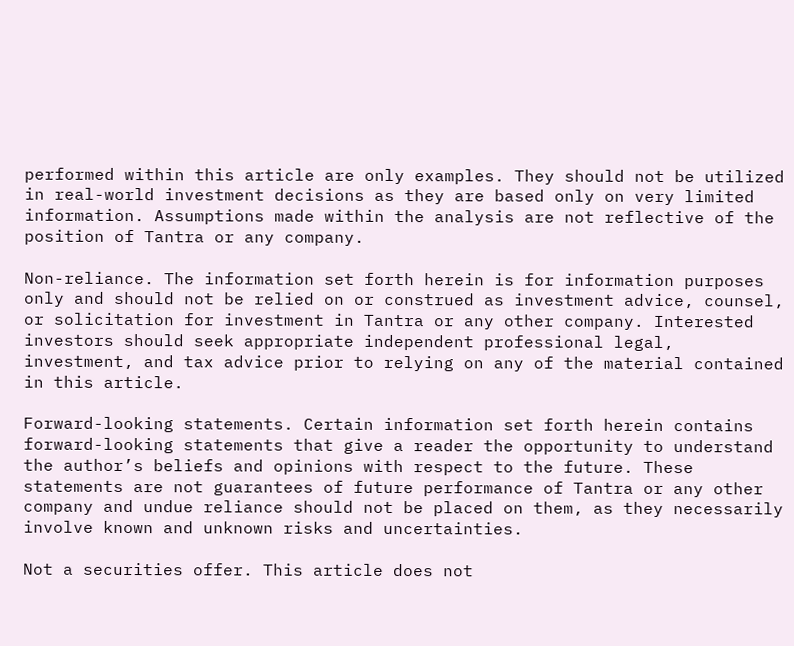performed within this article are only examples. They should not be utilized in real-world investment decisions as they are based only on very limited information. Assumptions made within the analysis are not reflective of the position of Tantra or any company.

Non-reliance. The information set forth herein is for information purposes only and should not be relied on or construed as investment advice, counsel, or solicitation for investment in Tantra or any other company. Interested investors should seek appropriate independent professional legal, investment, and tax advice prior to relying on any of the material contained in this article.

Forward-looking statements. Certain information set forth herein contains forward-looking statements that give a reader the opportunity to understand the author’s beliefs and opinions with respect to the future. These statements are not guarantees of future performance of Tantra or any other company and undue reliance should not be placed on them, as they necessarily involve known and unknown risks and uncertainties.

Not a securities offer. This article does not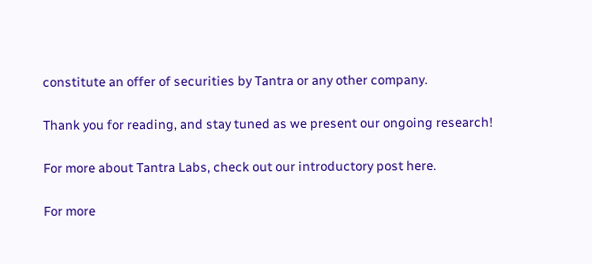constitute an offer of securities by Tantra or any other company.

Thank you for reading, and stay tuned as we present our ongoing research!

For more about Tantra Labs, check out our introductory post here.

For more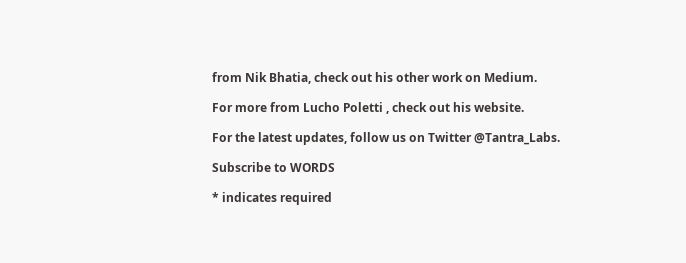from Nik Bhatia, check out his other work on Medium.

For more from Lucho Poletti , check out his website.

For the latest updates, follow us on Twitter @Tantra_Labs.

Subscribe to WORDS

* indicates required